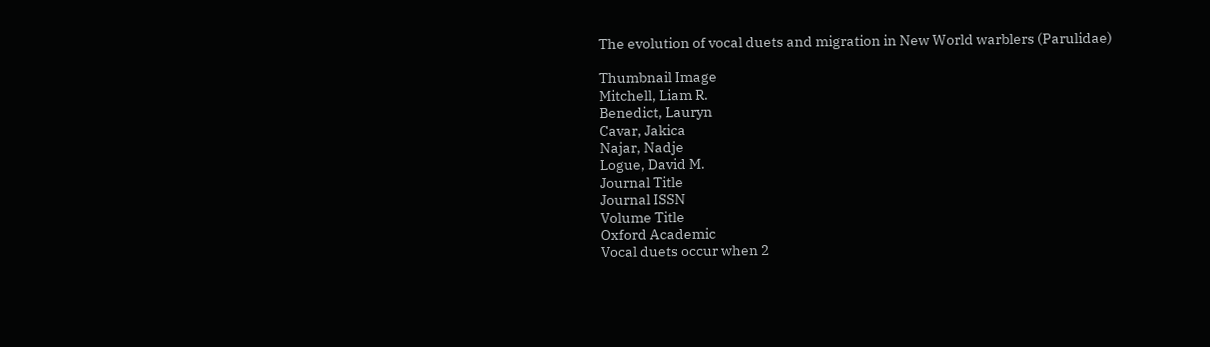The evolution of vocal duets and migration in New World warblers (Parulidae)

Thumbnail Image
Mitchell, Liam R.
Benedict, Lauryn
Cavar, Jakica
Najar, Nadje
Logue, David M.
Journal Title
Journal ISSN
Volume Title
Oxford Academic
Vocal duets occur when 2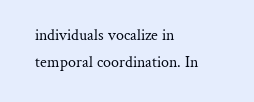individuals vocalize in temporal coordination. In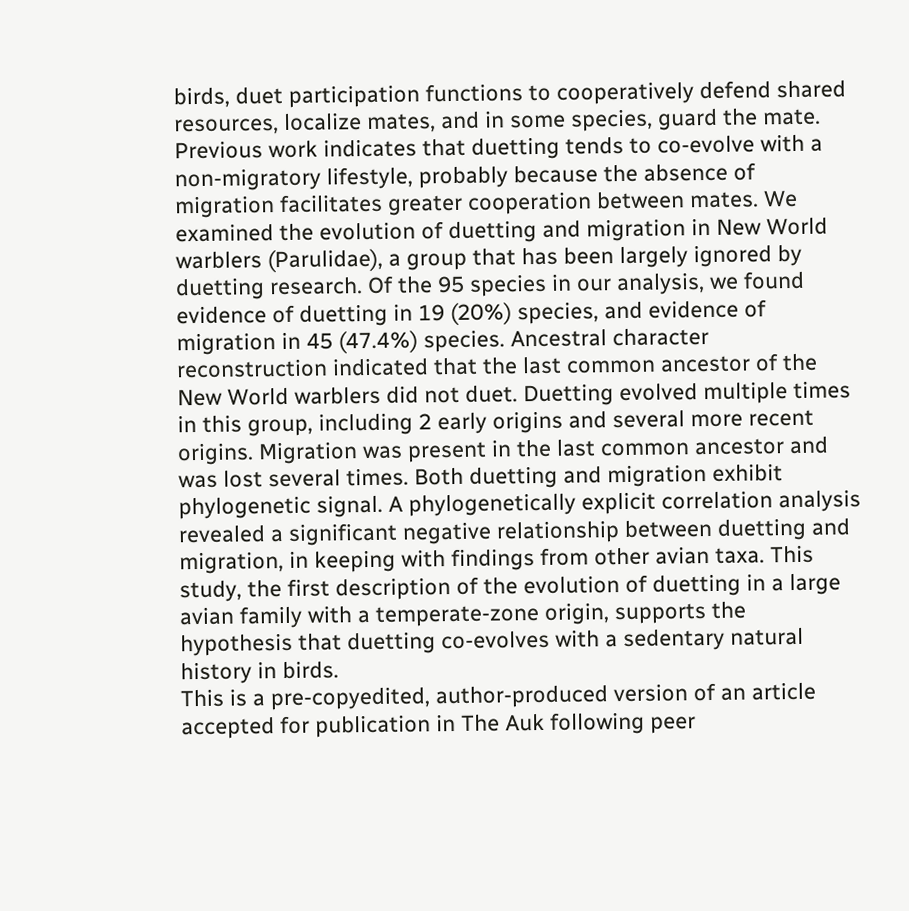birds, duet participation functions to cooperatively defend shared resources, localize mates, and in some species, guard the mate. Previous work indicates that duetting tends to co-evolve with a non-migratory lifestyle, probably because the absence of migration facilitates greater cooperation between mates. We examined the evolution of duetting and migration in New World warblers (Parulidae), a group that has been largely ignored by duetting research. Of the 95 species in our analysis, we found evidence of duetting in 19 (20%) species, and evidence of migration in 45 (47.4%) species. Ancestral character reconstruction indicated that the last common ancestor of the New World warblers did not duet. Duetting evolved multiple times in this group, including 2 early origins and several more recent origins. Migration was present in the last common ancestor and was lost several times. Both duetting and migration exhibit phylogenetic signal. A phylogenetically explicit correlation analysis revealed a significant negative relationship between duetting and migration, in keeping with findings from other avian taxa. This study, the first description of the evolution of duetting in a large avian family with a temperate-zone origin, supports the hypothesis that duetting co-evolves with a sedentary natural history in birds.
This is a pre-copyedited, author-produced version of an article accepted for publication in The Auk following peer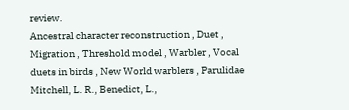review.
Ancestral character reconstruction , Duet , Migration , Threshold model , Warbler , Vocal duets in birds , New World warblers , Parulidae
Mitchell, L. R., Benedict, L.,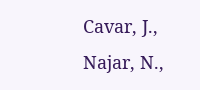Cavar, J., Najar, N.,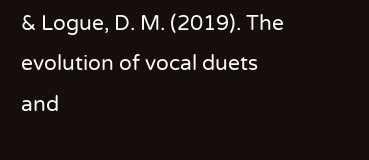& Logue, D. M. (2019). The evolution of vocal duets and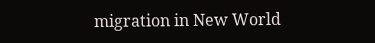migration in New World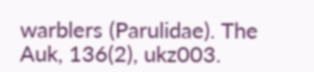warblers (Parulidae). The Auk, 136(2), ukz003.